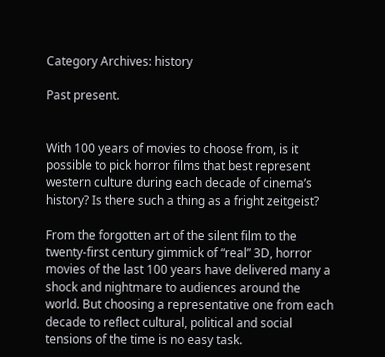Category Archives: history

Past present.


With 100 years of movies to choose from, is it possible to pick horror films that best represent western culture during each decade of cinema’s history? Is there such a thing as a fright zeitgeist?

From the forgotten art of the silent film to the twenty-first century gimmick of “real” 3D, horror movies of the last 100 years have delivered many a shock and nightmare to audiences around the world. But choosing a representative one from each decade to reflect cultural, political and social tensions of the time is no easy task.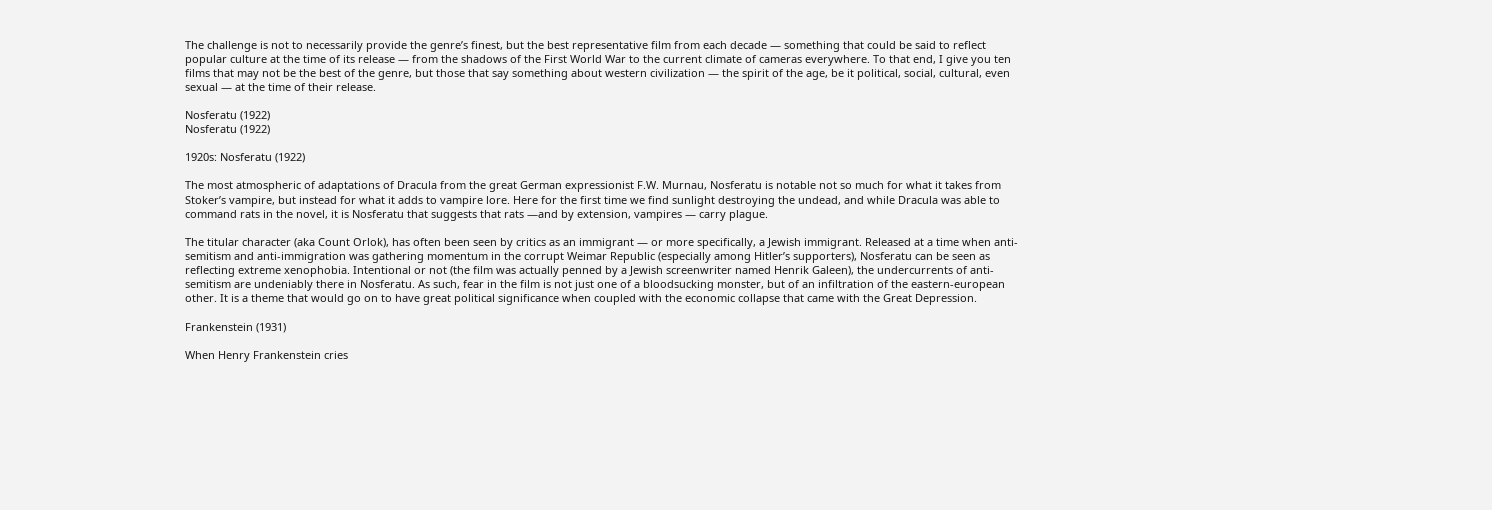The challenge is not to necessarily provide the genre’s finest, but the best representative film from each decade — something that could be said to reflect popular culture at the time of its release — from the shadows of the First World War to the current climate of cameras everywhere. To that end, I give you ten films that may not be the best of the genre, but those that say something about western civilization — the spirit of the age, be it political, social, cultural, even sexual — at the time of their release.

Nosferatu (1922)
Nosferatu (1922)

1920s: Nosferatu (1922)

The most atmospheric of adaptations of Dracula from the great German expressionist F.W. Murnau, Nosferatu is notable not so much for what it takes from Stoker’s vampire, but instead for what it adds to vampire lore. Here for the first time we find sunlight destroying the undead, and while Dracula was able to command rats in the novel, it is Nosferatu that suggests that rats —and by extension, vampires — carry plague.

The titular character (aka Count Orlok), has often been seen by critics as an immigrant — or more specifically, a Jewish immigrant. Released at a time when anti-semitism and anti-immigration was gathering momentum in the corrupt Weimar Republic (especially among Hitler’s supporters), Nosferatu can be seen as reflecting extreme xenophobia. Intentional or not (the film was actually penned by a Jewish screenwriter named Henrik Galeen), the undercurrents of anti-semitism are undeniably there in Nosferatu. As such, fear in the film is not just one of a bloodsucking monster, but of an infiltration of the eastern-european other. It is a theme that would go on to have great political significance when coupled with the economic collapse that came with the Great Depression.

Frankenstein (1931)

When Henry Frankenstein cries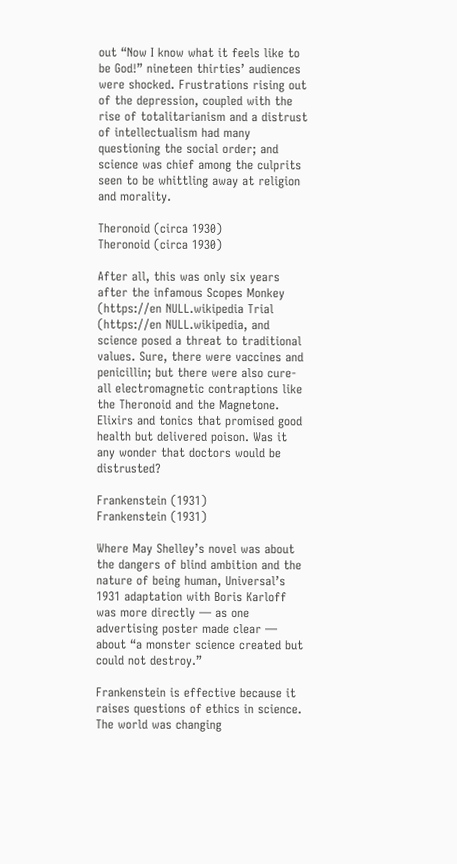out “Now I know what it feels like to be God!” nineteen thirties’ audiences were shocked. Frustrations rising out of the depression, coupled with the rise of totalitarianism and a distrust of intellectualism had many questioning the social order; and science was chief among the culprits seen to be whittling away at religion and morality.

Theronoid (circa 1930)
Theronoid (circa 1930)

After all, this was only six years after the infamous Scopes Monkey (https://en NULL.wikipedia Trial (https://en NULL.wikipedia, and science posed a threat to traditional values. Sure, there were vaccines and penicillin; but there were also cure-all electromagnetic contraptions like the Theronoid and the Magnetone. Elixirs and tonics that promised good health but delivered poison. Was it any wonder that doctors would be distrusted?

Frankenstein (1931)
Frankenstein (1931)

Where May Shelley’s novel was about the dangers of blind ambition and the nature of being human, Universal’s 1931 adaptation with Boris Karloff was more directly — as one advertising poster made clear — about “a monster science created but could not destroy.”

Frankenstein is effective because it raises questions of ethics in science. The world was changing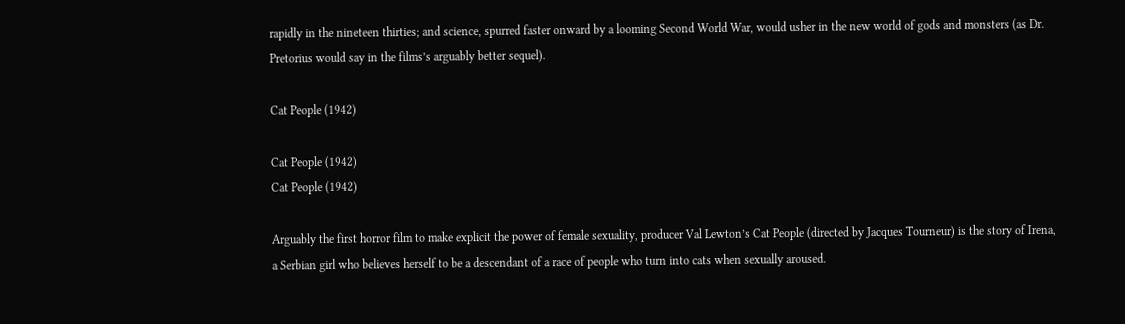rapidly in the nineteen thirties; and science, spurred faster onward by a looming Second World War, would usher in the new world of gods and monsters (as Dr. Pretorius would say in the films’s arguably better sequel).

Cat People (1942)

Cat People (1942)
Cat People (1942)

Arguably the first horror film to make explicit the power of female sexuality, producer Val Lewton’s Cat People (directed by Jacques Tourneur) is the story of Irena, a Serbian girl who believes herself to be a descendant of a race of people who turn into cats when sexually aroused.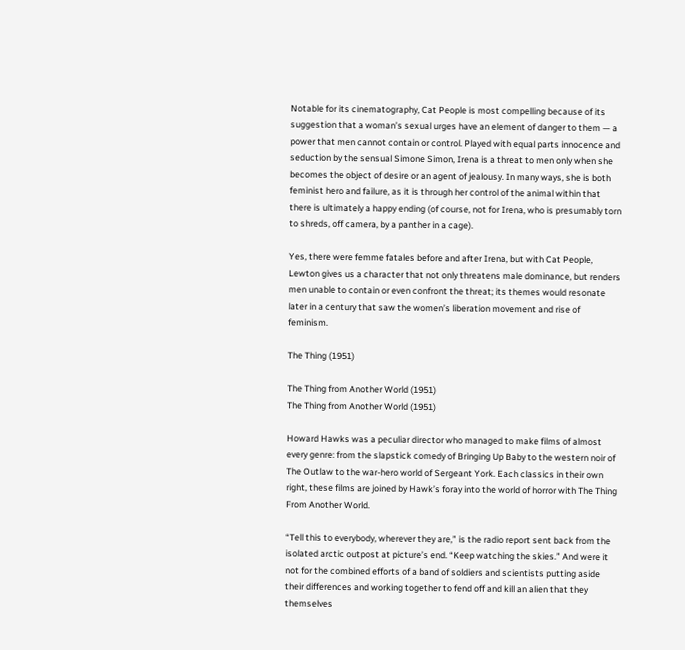Notable for its cinematography, Cat People is most compelling because of its suggestion that a woman’s sexual urges have an element of danger to them — a power that men cannot contain or control. Played with equal parts innocence and seduction by the sensual Simone Simon, Irena is a threat to men only when she becomes the object of desire or an agent of jealousy. In many ways, she is both feminist hero and failure, as it is through her control of the animal within that there is ultimately a happy ending (of course, not for Irena, who is presumably torn to shreds, off camera, by a panther in a cage).

Yes, there were femme fatales before and after Irena, but with Cat People, Lewton gives us a character that not only threatens male dominance, but renders men unable to contain or even confront the threat; its themes would resonate later in a century that saw the women’s liberation movement and rise of feminism.

The Thing (1951)

The Thing from Another World (1951)
The Thing from Another World (1951)

Howard Hawks was a peculiar director who managed to make films of almost every genre: from the slapstick comedy of Bringing Up Baby to the western noir of The Outlaw to the war-hero world of Sergeant York. Each classics in their own right, these films are joined by Hawk’s foray into the world of horror with The Thing From Another World.

“Tell this to everybody, wherever they are,” is the radio report sent back from the isolated arctic outpost at picture’s end. “Keep watching the skies.” And were it not for the combined efforts of a band of soldiers and scientists putting aside their differences and working together to fend off and kill an alien that they themselves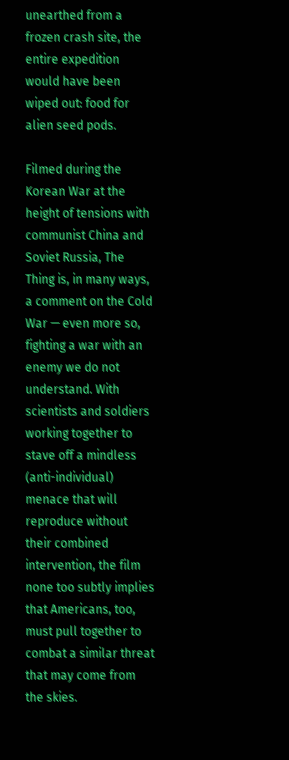unearthed from a frozen crash site, the entire expedition would have been wiped out: food for alien seed pods.

Filmed during the Korean War at the height of tensions with communist China and Soviet Russia, The Thing is, in many ways, a comment on the Cold War — even more so, fighting a war with an enemy we do not understand. With scientists and soldiers working together to stave off a mindless (anti-individual) menace that will reproduce without their combined intervention, the film none too subtly implies that Americans, too, must pull together to combat a similar threat that may come from the skies.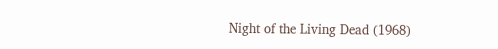Night of the Living Dead (1968)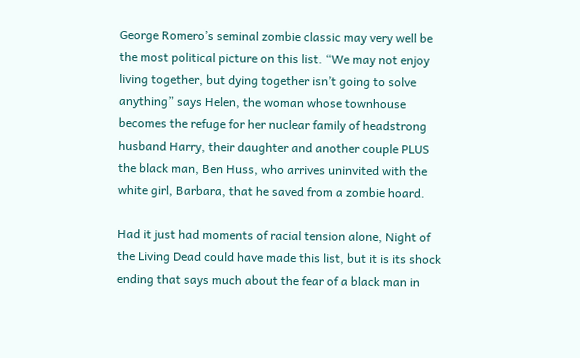George Romero’s seminal zombie classic may very well be the most political picture on this list. “We may not enjoy living together, but dying together isn’t going to solve anything” says Helen, the woman whose townhouse becomes the refuge for her nuclear family of headstrong husband Harry, their daughter and another couple PLUS the black man, Ben Huss, who arrives uninvited with the white girl, Barbara, that he saved from a zombie hoard.

Had it just had moments of racial tension alone, Night of the Living Dead could have made this list, but it is its shock ending that says much about the fear of a black man in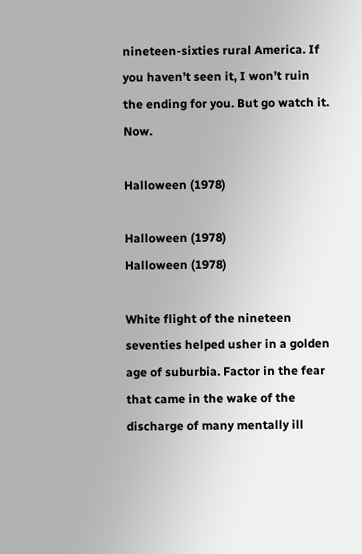nineteen-sixties rural America. If you haven’t seen it, I won’t ruin the ending for you. But go watch it. Now.

Halloween (1978)

Halloween (1978)
Halloween (1978)

White flight of the nineteen seventies helped usher in a golden age of suburbia. Factor in the fear that came in the wake of the discharge of many mentally ill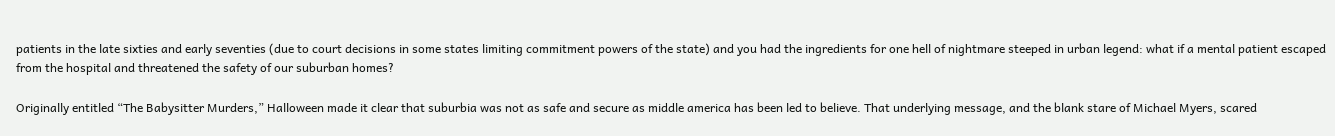patients in the late sixties and early seventies (due to court decisions in some states limiting commitment powers of the state) and you had the ingredients for one hell of nightmare steeped in urban legend: what if a mental patient escaped from the hospital and threatened the safety of our suburban homes?

Originally entitled “The Babysitter Murders,” Halloween made it clear that suburbia was not as safe and secure as middle america has been led to believe. That underlying message, and the blank stare of Michael Myers, scared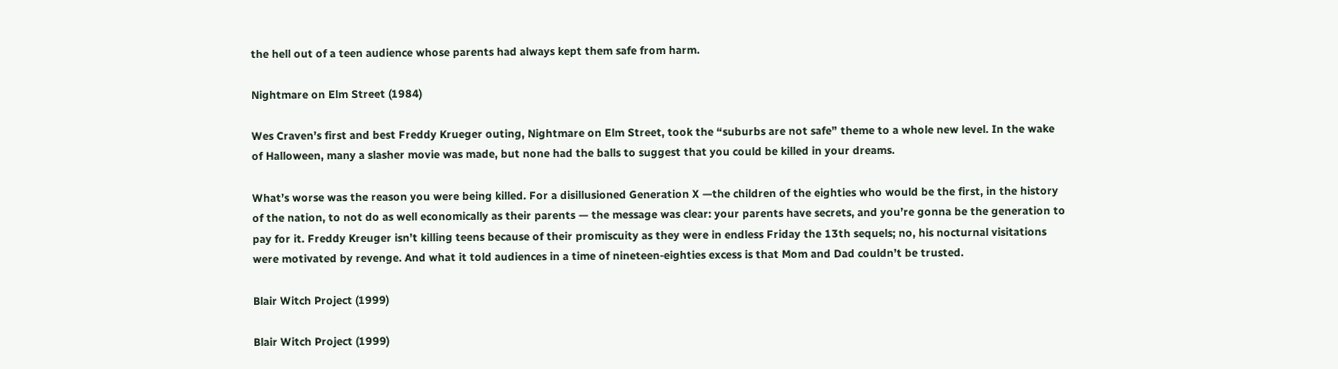the hell out of a teen audience whose parents had always kept them safe from harm.

Nightmare on Elm Street (1984)

Wes Craven’s first and best Freddy Krueger outing, Nightmare on Elm Street, took the “suburbs are not safe” theme to a whole new level. In the wake of Halloween, many a slasher movie was made, but none had the balls to suggest that you could be killed in your dreams.

What’s worse was the reason you were being killed. For a disillusioned Generation X —the children of the eighties who would be the first, in the history of the nation, to not do as well economically as their parents — the message was clear: your parents have secrets, and you’re gonna be the generation to pay for it. Freddy Kreuger isn’t killing teens because of their promiscuity as they were in endless Friday the 13th sequels; no, his nocturnal visitations were motivated by revenge. And what it told audiences in a time of nineteen-eighties excess is that Mom and Dad couldn’t be trusted.

Blair Witch Project (1999)

Blair Witch Project (1999)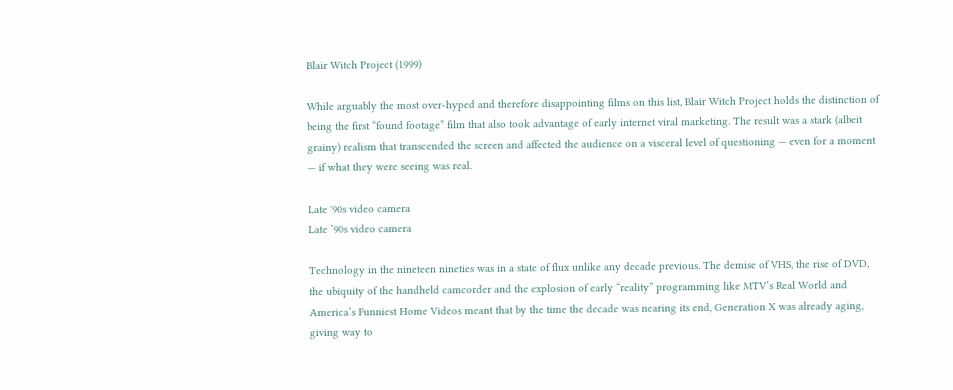Blair Witch Project (1999)

While arguably the most over-hyped and therefore disappointing films on this list, Blair Witch Project holds the distinction of being the first “found footage” film that also took advantage of early internet viral marketing. The result was a stark (albeit grainy) realism that transcended the screen and affected the audience on a visceral level of questioning — even for a moment — if what they were seeing was real.

Late '90s video camera
Late ’90s video camera

Technology in the nineteen nineties was in a state of flux unlike any decade previous. The demise of VHS, the rise of DVD, the ubiquity of the handheld camcorder and the explosion of early “reality” programming like MTV’s Real World and America’s Funniest Home Videos meant that by the time the decade was nearing its end, Generation X was already aging, giving way to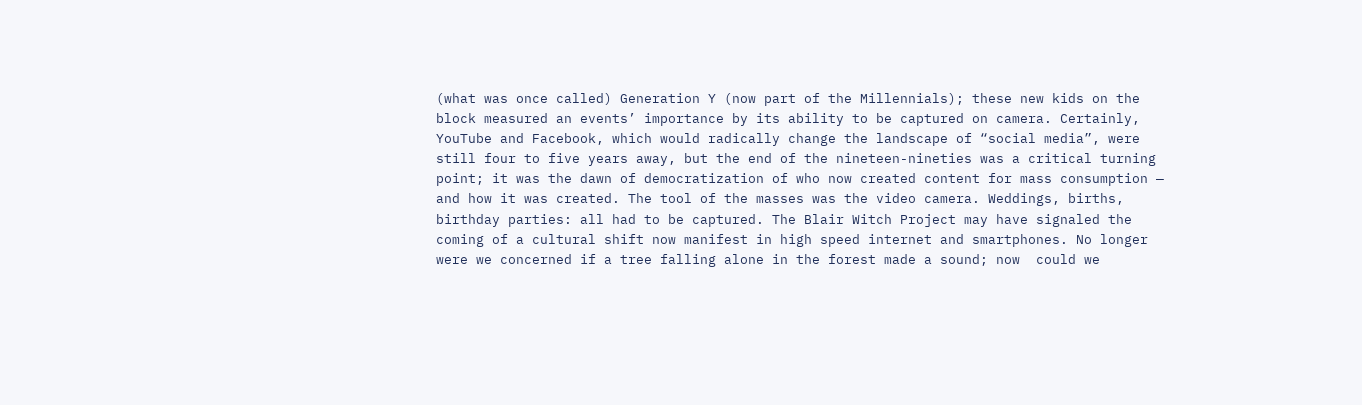(what was once called) Generation Y (now part of the Millennials); these new kids on the block measured an events’ importance by its ability to be captured on camera. Certainly, YouTube and Facebook, which would radically change the landscape of “social media”, were still four to five years away, but the end of the nineteen-nineties was a critical turning point; it was the dawn of democratization of who now created content for mass consumption — and how it was created. The tool of the masses was the video camera. Weddings, births, birthday parties: all had to be captured. The Blair Witch Project may have signaled the coming of a cultural shift now manifest in high speed internet and smartphones. No longer were we concerned if a tree falling alone in the forest made a sound; now  could we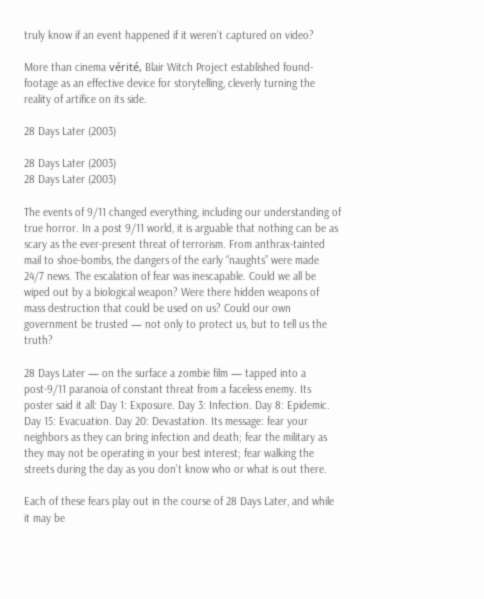truly know if an event happened if it weren’t captured on video?

More than cinema vérité, Blair Witch Project established found-footage as an effective device for storytelling, cleverly turning the reality of artifice on its side.

28 Days Later (2003)

28 Days Later (2003)
28 Days Later (2003)

The events of 9/11 changed everything, including our understanding of true horror. In a post 9/11 world, it is arguable that nothing can be as scary as the ever-present threat of terrorism. From anthrax-tainted mail to shoe-bombs, the dangers of the early “naughts” were made 24/7 news. The escalation of fear was inescapable. Could we all be wiped out by a biological weapon? Were there hidden weapons of mass destruction that could be used on us? Could our own government be trusted — not only to protect us, but to tell us the truth?

28 Days Later — on the surface a zombie film — tapped into a post-9/11 paranoia of constant threat from a faceless enemy. Its poster said it all: Day 1: Exposure. Day 3: Infection. Day 8: Epidemic. Day 15: Evacuation. Day 20: Devastation. Its message: fear your neighbors as they can bring infection and death; fear the military as they may not be operating in your best interest; fear walking the streets during the day as you don’t know who or what is out there.

Each of these fears play out in the course of 28 Days Later, and while it may be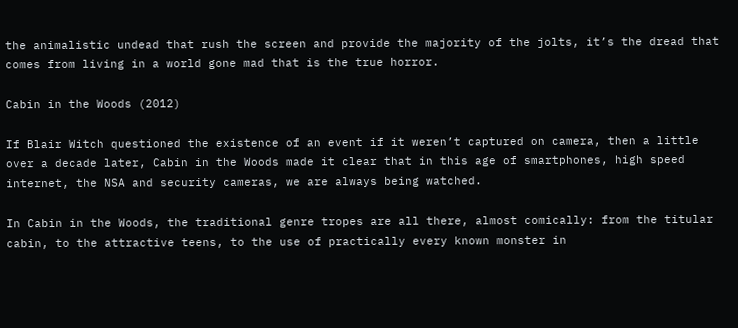the animalistic undead that rush the screen and provide the majority of the jolts, it’s the dread that comes from living in a world gone mad that is the true horror.

Cabin in the Woods (2012)

If Blair Witch questioned the existence of an event if it weren’t captured on camera, then a little over a decade later, Cabin in the Woods made it clear that in this age of smartphones, high speed internet, the NSA and security cameras, we are always being watched.

In Cabin in the Woods, the traditional genre tropes are all there, almost comically: from the titular cabin, to the attractive teens, to the use of practically every known monster in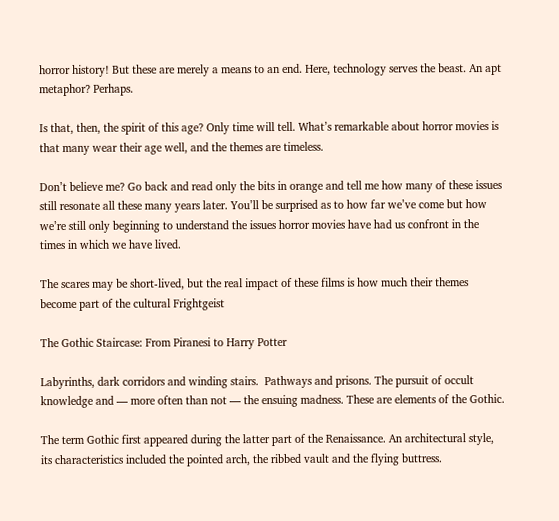horror history! But these are merely a means to an end. Here, technology serves the beast. An apt metaphor? Perhaps.

Is that, then, the spirit of this age? Only time will tell. What’s remarkable about horror movies is that many wear their age well, and the themes are timeless.

Don’t believe me? Go back and read only the bits in orange and tell me how many of these issues still resonate all these many years later. You’ll be surprised as to how far we’ve come but how we’re still only beginning to understand the issues horror movies have had us confront in the times in which we have lived.

The scares may be short-lived, but the real impact of these films is how much their themes become part of the cultural Frightgeist

The Gothic Staircase: From Piranesi to Harry Potter

Labyrinths, dark corridors and winding stairs.  Pathways and prisons. The pursuit of occult knowledge and — more often than not — the ensuing madness. These are elements of the Gothic.

The term Gothic first appeared during the latter part of the Renaissance. An architectural style, its characteristics included the pointed arch, the ribbed vault and the flying buttress.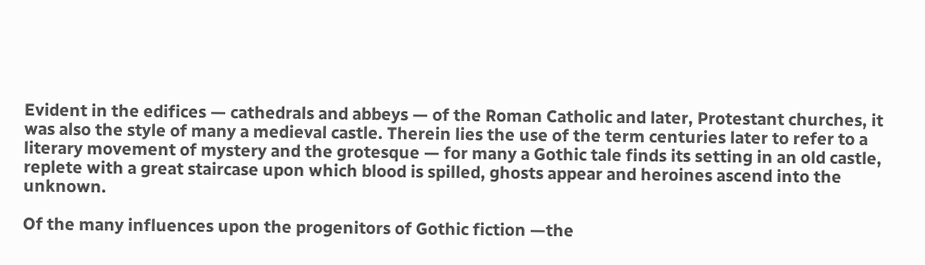Evident in the edifices — cathedrals and abbeys — of the Roman Catholic and later, Protestant churches, it was also the style of many a medieval castle. Therein lies the use of the term centuries later to refer to a literary movement of mystery and the grotesque — for many a Gothic tale finds its setting in an old castle, replete with a great staircase upon which blood is spilled, ghosts appear and heroines ascend into the unknown.

Of the many influences upon the progenitors of Gothic fiction —the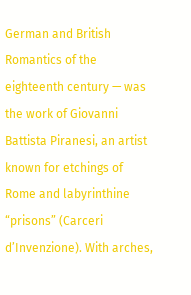German and British Romantics of the eighteenth century — was the work of Giovanni Battista Piranesi, an artist known for etchings of Rome and labyrinthine “prisons” (Carceri d’Invenzione). With arches,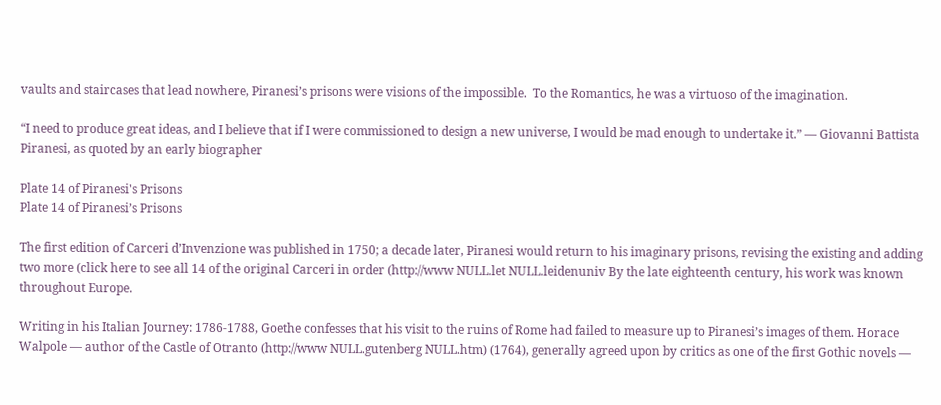vaults and staircases that lead nowhere, Piranesi’s prisons were visions of the impossible.  To the Romantics, he was a virtuoso of the imagination.

“I need to produce great ideas, and I believe that if I were commissioned to design a new universe, I would be mad enough to undertake it.” — Giovanni Battista Piranesi, as quoted by an early biographer

Plate 14 of Piranesi's Prisons
Plate 14 of Piranesi’s Prisons

The first edition of Carceri d’Invenzione was published in 1750; a decade later, Piranesi would return to his imaginary prisons, revising the existing and adding two more (click here to see all 14 of the original Carceri in order (http://www NULL.let NULL.leidenuniv By the late eighteenth century, his work was known throughout Europe.

Writing in his Italian Journey: 1786-1788, Goethe confesses that his visit to the ruins of Rome had failed to measure up to Piranesi’s images of them. Horace Walpole — author of the Castle of Otranto (http://www NULL.gutenberg NULL.htm) (1764), generally agreed upon by critics as one of the first Gothic novels —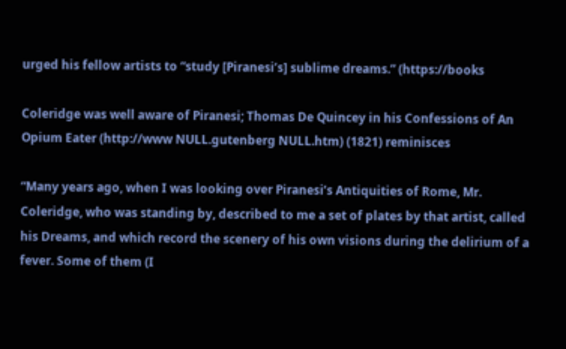urged his fellow artists to “study [Piranesi’s] sublime dreams.” (https://books

Coleridge was well aware of Piranesi; Thomas De Quincey in his Confessions of An Opium Eater (http://www NULL.gutenberg NULL.htm) (1821) reminisces

“Many years ago, when I was looking over Piranesi’s Antiquities of Rome, Mr. Coleridge, who was standing by, described to me a set of plates by that artist, called his Dreams, and which record the scenery of his own visions during the delirium of a fever. Some of them (I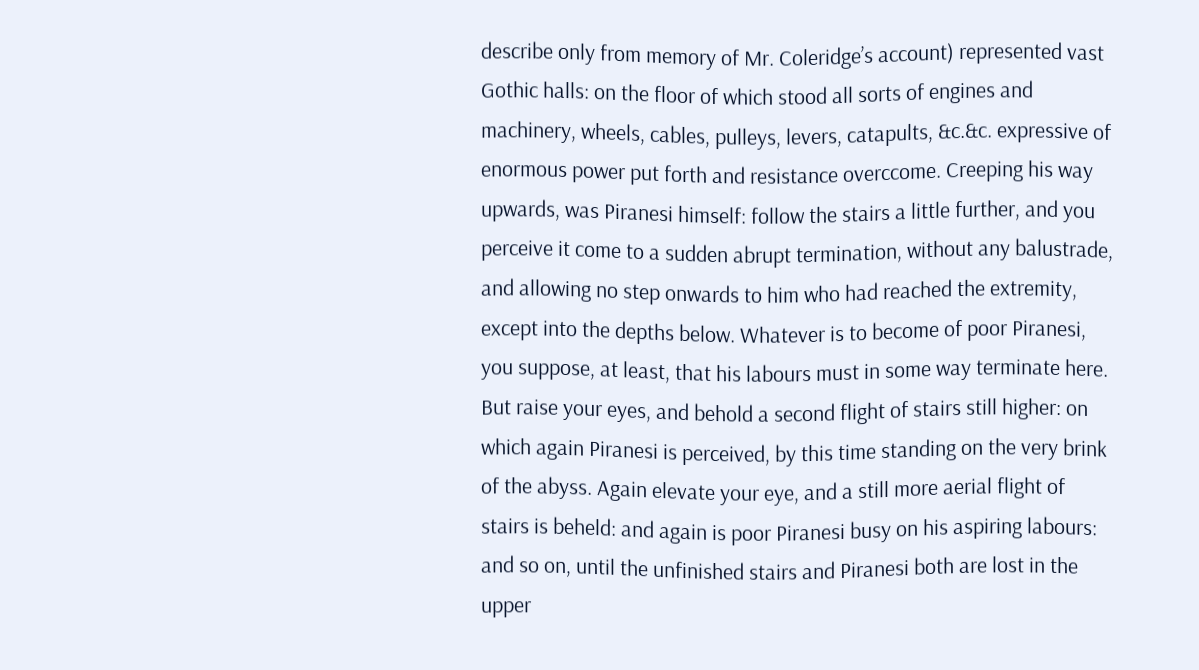describe only from memory of Mr. Coleridge’s account) represented vast Gothic halls: on the floor of which stood all sorts of engines and machinery, wheels, cables, pulleys, levers, catapults, &c.&c. expressive of enormous power put forth and resistance overccome. Creeping his way upwards, was Piranesi himself: follow the stairs a little further, and you perceive it come to a sudden abrupt termination, without any balustrade, and allowing no step onwards to him who had reached the extremity, except into the depths below. Whatever is to become of poor Piranesi, you suppose, at least, that his labours must in some way terminate here. But raise your eyes, and behold a second flight of stairs still higher: on which again Piranesi is perceived, by this time standing on the very brink of the abyss. Again elevate your eye, and a still more aerial flight of stairs is beheld: and again is poor Piranesi busy on his aspiring labours: and so on, until the unfinished stairs and Piranesi both are lost in the upper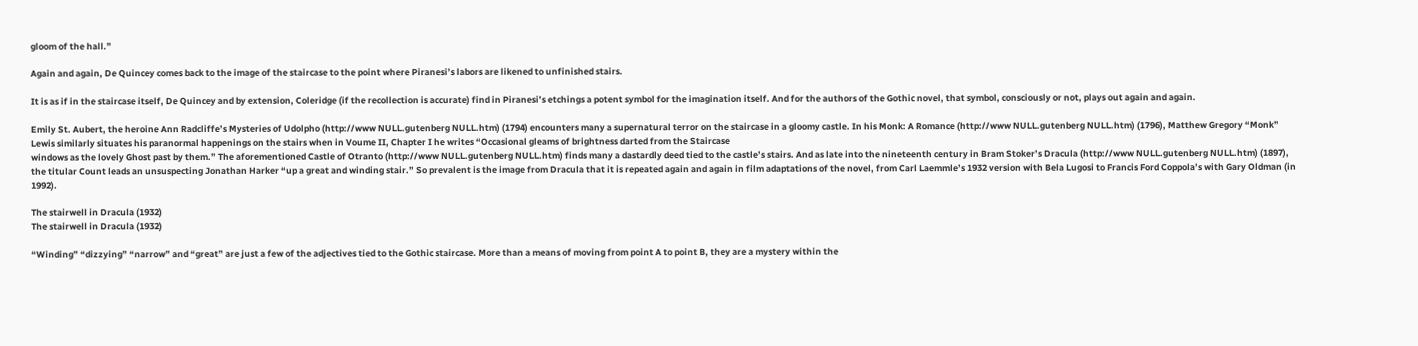gloom of the hall.”

Again and again, De Quincey comes back to the image of the staircase to the point where Piranesi’s labors are likened to unfinished stairs.

It is as if in the staircase itself, De Quincey and by extension, Coleridge (if the recollection is accurate) find in Piranesi’s etchings a potent symbol for the imagination itself. And for the authors of the Gothic novel, that symbol, consciously or not, plays out again and again.

Emily St. Aubert, the heroine Ann Radcliffe’s Mysteries of Udolpho (http://www NULL.gutenberg NULL.htm) (1794) encounters many a supernatural terror on the staircase in a gloomy castle. In his Monk: A Romance (http://www NULL.gutenberg NULL.htm) (1796), Matthew Gregory “Monk” Lewis similarly situates his paranormal happenings on the stairs when in Voume II, Chapter I he writes “Occasional gleams of brightness darted from the Staircase
windows as the lovely Ghost past by them.” The aforementioned Castle of Otranto (http://www NULL.gutenberg NULL.htm) finds many a dastardly deed tied to the castle’s stairs. And as late into the nineteenth century in Bram Stoker’s Dracula (http://www NULL.gutenberg NULL.htm) (1897), the titular Count leads an unsuspecting Jonathan Harker “up a great and winding stair.” So prevalent is the image from Dracula that it is repeated again and again in film adaptations of the novel, from Carl Laemmle’s 1932 version with Bela Lugosi to Francis Ford Coppola’s with Gary Oldman (in 1992).

The stairwell in Dracula (1932)
The stairwell in Dracula (1932)

“Winding” “dizzying” “narrow” and “great” are just a few of the adjectives tied to the Gothic staircase. More than a means of moving from point A to point B, they are a mystery within the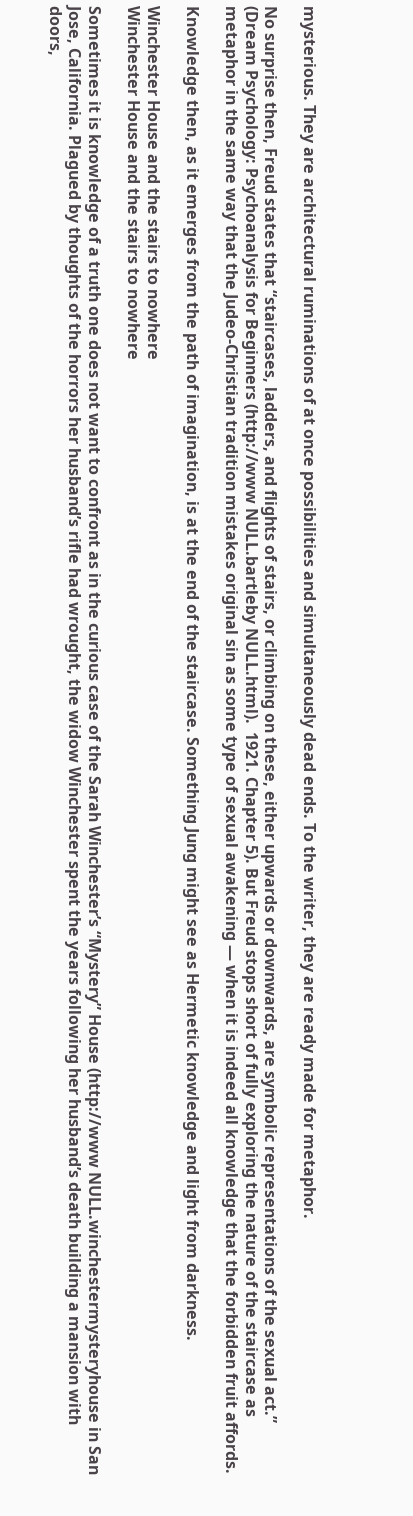mysterious. They are architectural ruminations of at once possibilities and simultaneously dead ends. To the writer, they are ready made for metaphor.

No surprise then, Freud states that “staircases, ladders, and flights of stairs, or climbing on these, either upwards or downwards, are symbolic representations of the sexual act.” (Dream Psychology: Psychoanalysis for Beginners (http://www NULL.bartleby NULL.html).  1921. Chapter 5). But Freud stops short of fully exploring the nature of the staircase as metaphor in the same way that the Judeo-Christian tradition mistakes original sin as some type of sexual awakening — when it is indeed all knowledge that the forbidden fruit affords.

Knowledge then, as it emerges from the path of imagination, is at the end of the staircase. Something Jung might see as Hermetic knowledge and light from darkness.

Winchester House and the stairs to nowhere
Winchester House and the stairs to nowhere

Sometimes it is knowledge of a truth one does not want to confront as in the curious case of the Sarah Winchester’s “Mystery” House (http://www NULL.winchestermysteryhouse in San Jose, California. Plagued by thoughts of the horrors her husband’s rifle had wrought, the widow Winchester spent the years following her husband’s death building a mansion with doors,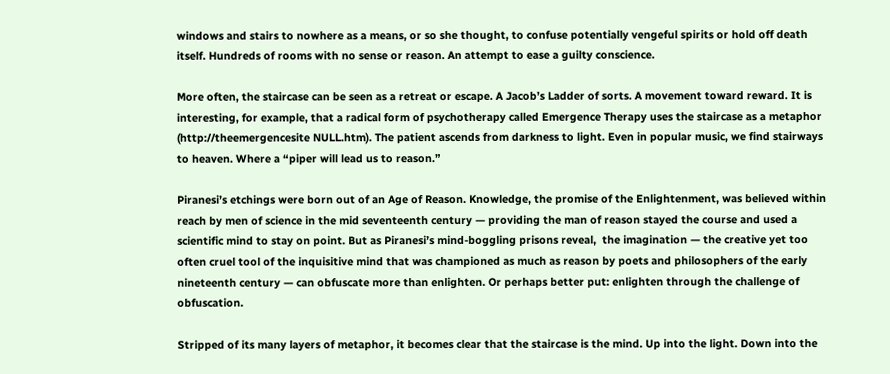windows and stairs to nowhere as a means, or so she thought, to confuse potentially vengeful spirits or hold off death itself. Hundreds of rooms with no sense or reason. An attempt to ease a guilty conscience.

More often, the staircase can be seen as a retreat or escape. A Jacob’s Ladder of sorts. A movement toward reward. It is interesting, for example, that a radical form of psychotherapy called Emergence Therapy uses the staircase as a metaphor (http://theemergencesite NULL.htm). The patient ascends from darkness to light. Even in popular music, we find stairways to heaven. Where a “piper will lead us to reason.”

Piranesi’s etchings were born out of an Age of Reason. Knowledge, the promise of the Enlightenment, was believed within reach by men of science in the mid seventeenth century — providing the man of reason stayed the course and used a scientific mind to stay on point. But as Piranesi’s mind-boggling prisons reveal,  the imagination — the creative yet too often cruel tool of the inquisitive mind that was championed as much as reason by poets and philosophers of the early nineteenth century — can obfuscate more than enlighten. Or perhaps better put: enlighten through the challenge of obfuscation.

Stripped of its many layers of metaphor, it becomes clear that the staircase is the mind. Up into the light. Down into the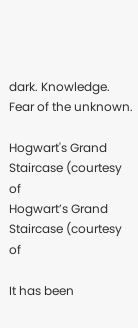dark. Knowledge. Fear of the unknown.

Hogwart's Grand Staircase (courtesy of
Hogwart’s Grand Staircase (courtesy of

It has been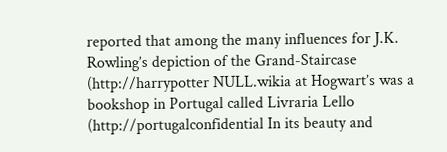reported that among the many influences for J.K. Rowling’s depiction of the Grand-Staircase (http://harrypotter NULL.wikia at Hogwart’s was a bookshop in Portugal called Livraria Lello (http://portugalconfidential In its beauty and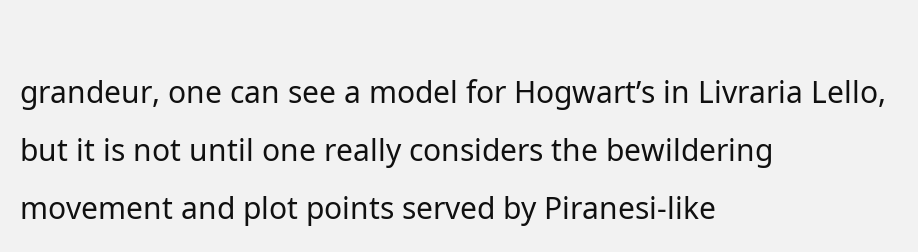grandeur, one can see a model for Hogwart’s in Livraria Lello, but it is not until one really considers the bewildering movement and plot points served by Piranesi-like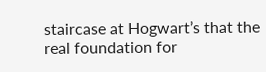staircase at Hogwart’s that the real foundation for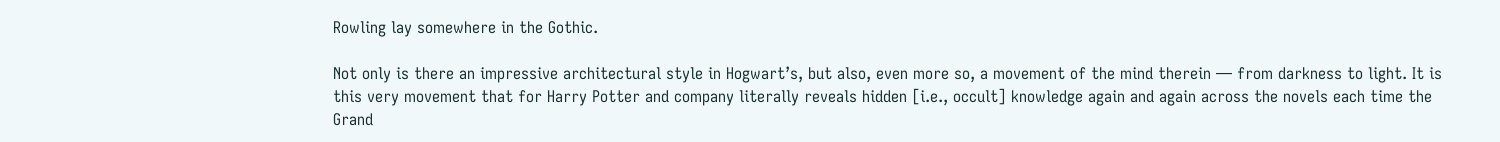Rowling lay somewhere in the Gothic.

Not only is there an impressive architectural style in Hogwart’s, but also, even more so, a movement of the mind therein — from darkness to light. It is this very movement that for Harry Potter and company literally reveals hidden [i.e., occult] knowledge again and again across the novels each time the Grand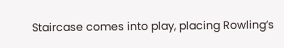Staircase comes into play, placing Rowling’s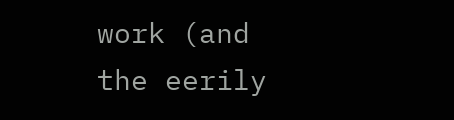work (and the eerily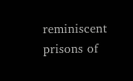reminiscent prisons of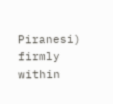Piranesi) firmly within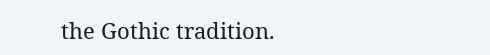the Gothic tradition.